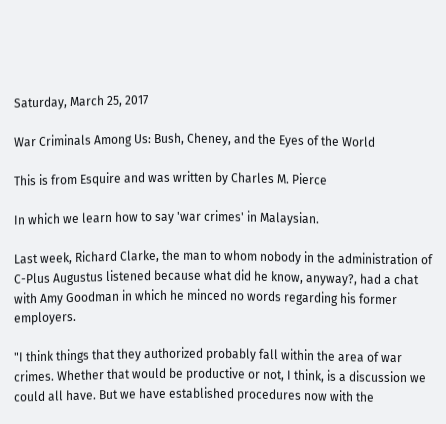Saturday, March 25, 2017

War Criminals Among Us: Bush, Cheney, and the Eyes of the World

This is from Esquire and was written by Charles M. Pierce

In which we learn how to say 'war crimes' in Malaysian.

Last week, Richard Clarke, the man to whom nobody in the administration of C-Plus Augustus listened because what did he know, anyway?, had a chat with Amy Goodman in which he minced no words regarding his former employers.

"I think things that they authorized probably fall within the area of war crimes. Whether that would be productive or not, I think, is a discussion we could all have. But we have established procedures now with the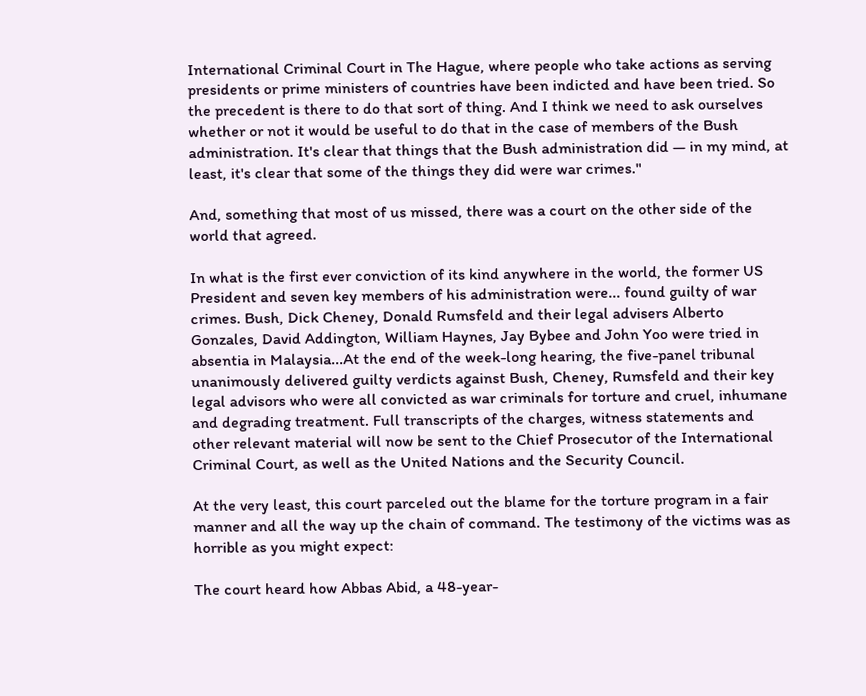International Criminal Court in The Hague, where people who take actions as serving presidents or prime ministers of countries have been indicted and have been tried. So the precedent is there to do that sort of thing. And I think we need to ask ourselves whether or not it would be useful to do that in the case of members of the Bush administration. It's clear that things that the Bush administration did — in my mind, at least, it's clear that some of the things they did were war crimes."

And, something that most of us missed, there was a court on the other side of the world that agreed.

In what is the first ever conviction of its kind anywhere in the world, the former US President and seven key members of his administration were... found guilty of war crimes. Bush, Dick Cheney, Donald Rumsfeld and their legal advisers Alberto Gonzales, David Addington, William Haynes, Jay Bybee and John Yoo were tried in absentia in Malaysia...At the end of the week-long hearing, the five-panel tribunal unanimously delivered guilty verdicts against Bush, Cheney, Rumsfeld and their key legal advisors who were all convicted as war criminals for torture and cruel, inhumane and degrading treatment. Full transcripts of the charges, witness statements and other relevant material will now be sent to the Chief Prosecutor of the International Criminal Court, as well as the United Nations and the Security Council.

At the very least, this court parceled out the blame for the torture program in a fair manner and all the way up the chain of command. The testimony of the victims was as horrible as you might expect:

The court heard how Abbas Abid, a 48-year-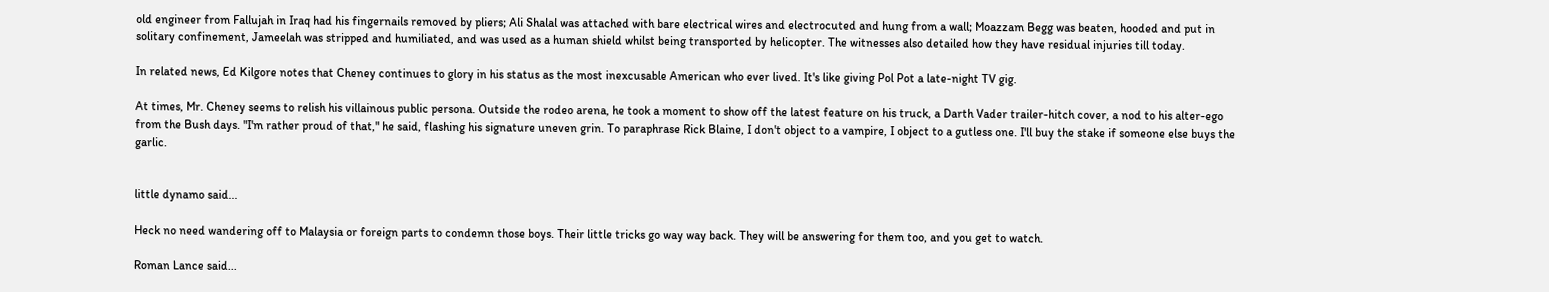old engineer from Fallujah in Iraq had his fingernails removed by pliers; Ali Shalal was attached with bare electrical wires and electrocuted and hung from a wall; Moazzam Begg was beaten, hooded and put in solitary confinement, Jameelah was stripped and humiliated, and was used as a human shield whilst being transported by helicopter. The witnesses also detailed how they have residual injuries till today.

In related news, Ed Kilgore notes that Cheney continues to glory in his status as the most inexcusable American who ever lived. It's like giving Pol Pot a late-night TV gig.

At times, Mr. Cheney seems to relish his villainous public persona. Outside the rodeo arena, he took a moment to show off the latest feature on his truck, a Darth Vader trailer-hitch cover, a nod to his alter-ego from the Bush days. "I'm rather proud of that," he said, flashing his signature uneven grin. To paraphrase Rick Blaine, I don't object to a vampire, I object to a gutless one. I'll buy the stake if someone else buys the garlic.


little dynamo said...

Heck no need wandering off to Malaysia or foreign parts to condemn those boys. Their little tricks go way way back. They will be answering for them too, and you get to watch.

Roman Lance said...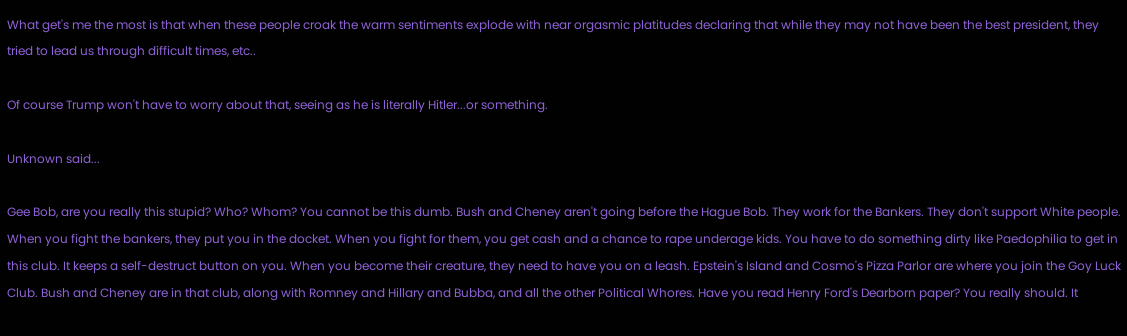What get's me the most is that when these people croak the warm sentiments explode with near orgasmic platitudes declaring that while they may not have been the best president, they tried to lead us through difficult times, etc..

Of course Trump won't have to worry about that, seeing as he is literally Hitler...or something.

Unknown said...

Gee Bob, are you really this stupid? Who? Whom? You cannot be this dumb. Bush and Cheney aren't going before the Hague Bob. They work for the Bankers. They don't support White people. When you fight the bankers, they put you in the docket. When you fight for them, you get cash and a chance to rape underage kids. You have to do something dirty like Paedophilia to get in this club. It keeps a self-destruct button on you. When you become their creature, they need to have you on a leash. Epstein's Island and Cosmo's Pizza Parlor are where you join the Goy Luck Club. Bush and Cheney are in that club, along with Romney and Hillary and Bubba, and all the other Political Whores. Have you read Henry Ford's Dearborn paper? You really should. It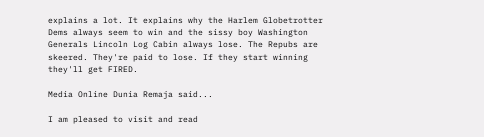explains a lot. It explains why the Harlem Globetrotter Dems always seem to win and the sissy boy Washington Generals Lincoln Log Cabin always lose. The Repubs are skeered. They're paid to lose. If they start winning they'll get FIRED.

Media Online Dunia Remaja said...

I am pleased to visit and read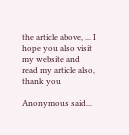the article above, ... I hope you also visit my website and read my article also, thank you

Anonymous said...